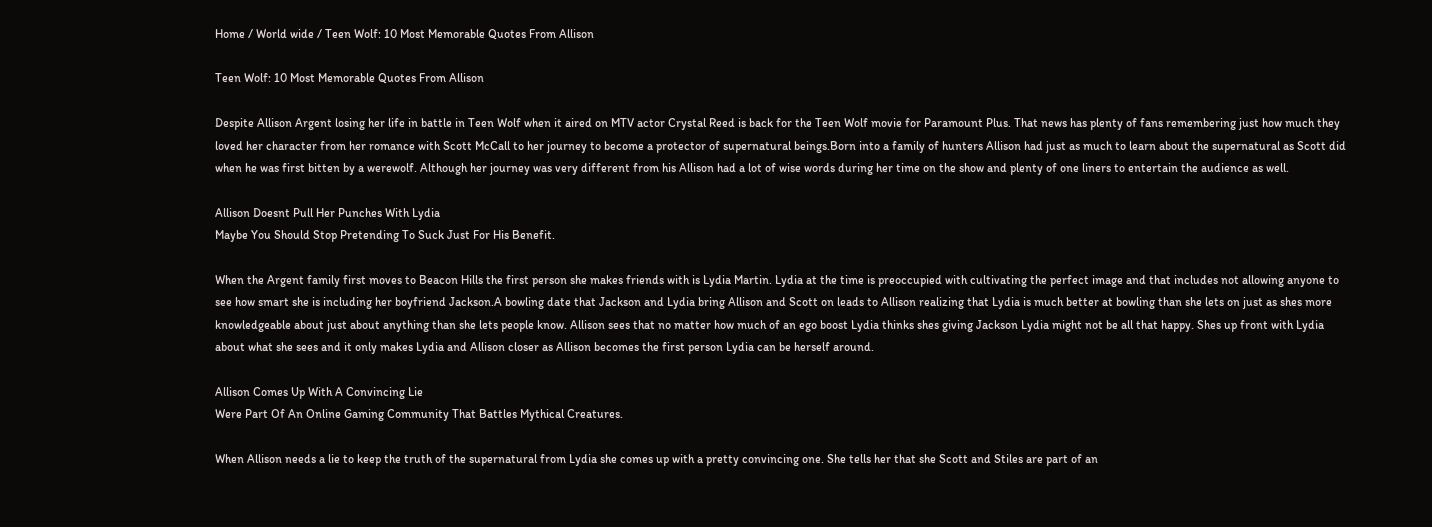Home / World wide / Teen Wolf: 10 Most Memorable Quotes From Allison

Teen Wolf: 10 Most Memorable Quotes From Allison

Despite Allison Argent losing her life in battle in Teen Wolf when it aired on MTV actor Crystal Reed is back for the Teen Wolf movie for Paramount Plus. That news has plenty of fans remembering just how much they loved her character from her romance with Scott McCall to her journey to become a protector of supernatural beings.Born into a family of hunters Allison had just as much to learn about the supernatural as Scott did when he was first bitten by a werewolf. Although her journey was very different from his Allison had a lot of wise words during her time on the show and plenty of one liners to entertain the audience as well.

Allison Doesnt Pull Her Punches With Lydia
Maybe You Should Stop Pretending To Suck Just For His Benefit.

When the Argent family first moves to Beacon Hills the first person she makes friends with is Lydia Martin. Lydia at the time is preoccupied with cultivating the perfect image and that includes not allowing anyone to see how smart she is including her boyfriend Jackson.A bowling date that Jackson and Lydia bring Allison and Scott on leads to Allison realizing that Lydia is much better at bowling than she lets on just as shes more knowledgeable about just about anything than she lets people know. Allison sees that no matter how much of an ego boost Lydia thinks shes giving Jackson Lydia might not be all that happy. Shes up front with Lydia about what she sees and it only makes Lydia and Allison closer as Allison becomes the first person Lydia can be herself around.

Allison Comes Up With A Convincing Lie
Were Part Of An Online Gaming Community That Battles Mythical Creatures.

When Allison needs a lie to keep the truth of the supernatural from Lydia she comes up with a pretty convincing one. She tells her that she Scott and Stiles are part of an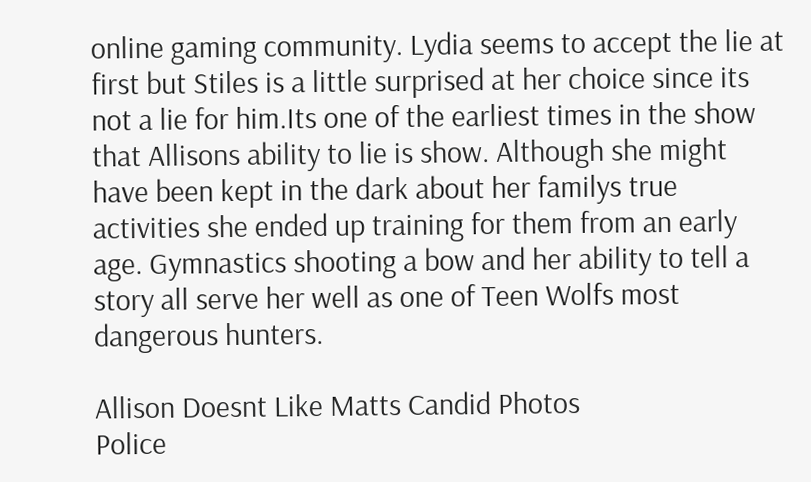online gaming community. Lydia seems to accept the lie at first but Stiles is a little surprised at her choice since its not a lie for him.Its one of the earliest times in the show that Allisons ability to lie is show. Although she might have been kept in the dark about her familys true activities she ended up training for them from an early age. Gymnastics shooting a bow and her ability to tell a story all serve her well as one of Teen Wolfs most dangerous hunters.

Allison Doesnt Like Matts Candid Photos
Police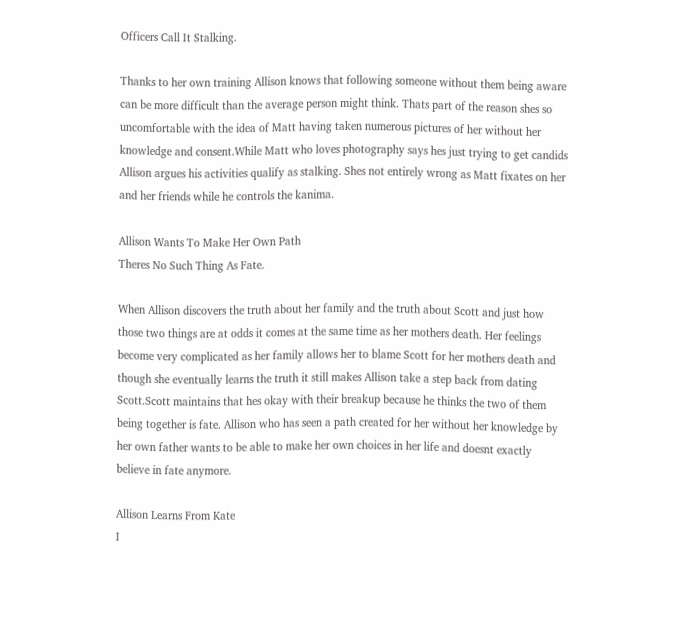Officers Call It Stalking.

Thanks to her own training Allison knows that following someone without them being aware can be more difficult than the average person might think. Thats part of the reason shes so uncomfortable with the idea of Matt having taken numerous pictures of her without her knowledge and consent.While Matt who loves photography says hes just trying to get candids Allison argues his activities qualify as stalking. Shes not entirely wrong as Matt fixates on her and her friends while he controls the kanima.

Allison Wants To Make Her Own Path
Theres No Such Thing As Fate.

When Allison discovers the truth about her family and the truth about Scott and just how those two things are at odds it comes at the same time as her mothers death. Her feelings become very complicated as her family allows her to blame Scott for her mothers death and though she eventually learns the truth it still makes Allison take a step back from dating Scott.Scott maintains that hes okay with their breakup because he thinks the two of them being together is fate. Allison who has seen a path created for her without her knowledge by her own father wants to be able to make her own choices in her life and doesnt exactly believe in fate anymore.

Allison Learns From Kate
I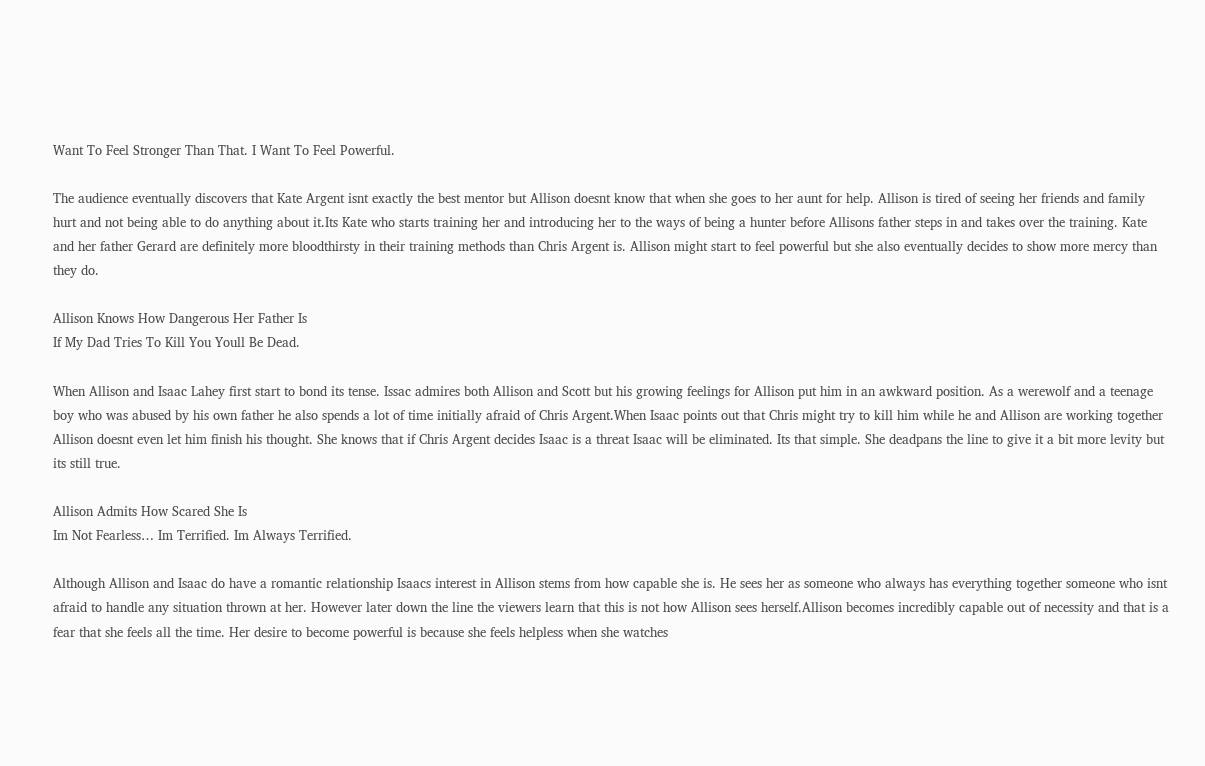Want To Feel Stronger Than That. I Want To Feel Powerful.

The audience eventually discovers that Kate Argent isnt exactly the best mentor but Allison doesnt know that when she goes to her aunt for help. Allison is tired of seeing her friends and family hurt and not being able to do anything about it.Its Kate who starts training her and introducing her to the ways of being a hunter before Allisons father steps in and takes over the training. Kate and her father Gerard are definitely more bloodthirsty in their training methods than Chris Argent is. Allison might start to feel powerful but she also eventually decides to show more mercy than they do.

Allison Knows How Dangerous Her Father Is
If My Dad Tries To Kill You Youll Be Dead.

When Allison and Isaac Lahey first start to bond its tense. Issac admires both Allison and Scott but his growing feelings for Allison put him in an awkward position. As a werewolf and a teenage boy who was abused by his own father he also spends a lot of time initially afraid of Chris Argent.When Isaac points out that Chris might try to kill him while he and Allison are working together Allison doesnt even let him finish his thought. She knows that if Chris Argent decides Isaac is a threat Isaac will be eliminated. Its that simple. She deadpans the line to give it a bit more levity but its still true.

Allison Admits How Scared She Is
Im Not Fearless… Im Terrified. Im Always Terrified.

Although Allison and Isaac do have a romantic relationship Isaacs interest in Allison stems from how capable she is. He sees her as someone who always has everything together someone who isnt afraid to handle any situation thrown at her. However later down the line the viewers learn that this is not how Allison sees herself.Allison becomes incredibly capable out of necessity and that is a fear that she feels all the time. Her desire to become powerful is because she feels helpless when she watches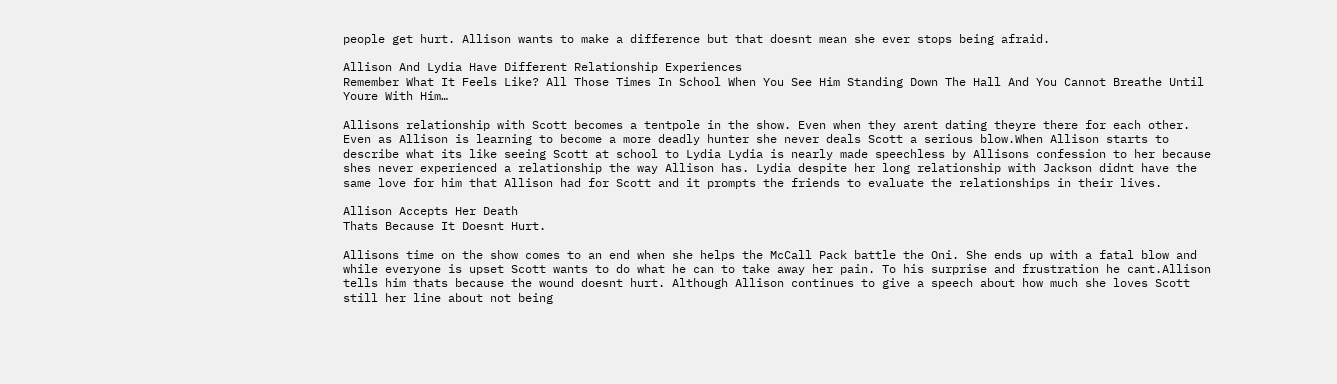people get hurt. Allison wants to make a difference but that doesnt mean she ever stops being afraid.

Allison And Lydia Have Different Relationship Experiences
Remember What It Feels Like? All Those Times In School When You See Him Standing Down The Hall And You Cannot Breathe Until Youre With Him…

Allisons relationship with Scott becomes a tentpole in the show. Even when they arent dating theyre there for each other. Even as Allison is learning to become a more deadly hunter she never deals Scott a serious blow.When Allison starts to describe what its like seeing Scott at school to Lydia Lydia is nearly made speechless by Allisons confession to her because shes never experienced a relationship the way Allison has. Lydia despite her long relationship with Jackson didnt have the same love for him that Allison had for Scott and it prompts the friends to evaluate the relationships in their lives.

Allison Accepts Her Death
Thats Because It Doesnt Hurt.

Allisons time on the show comes to an end when she helps the McCall Pack battle the Oni. She ends up with a fatal blow and while everyone is upset Scott wants to do what he can to take away her pain. To his surprise and frustration he cant.Allison tells him thats because the wound doesnt hurt. Although Allison continues to give a speech about how much she loves Scott still her line about not being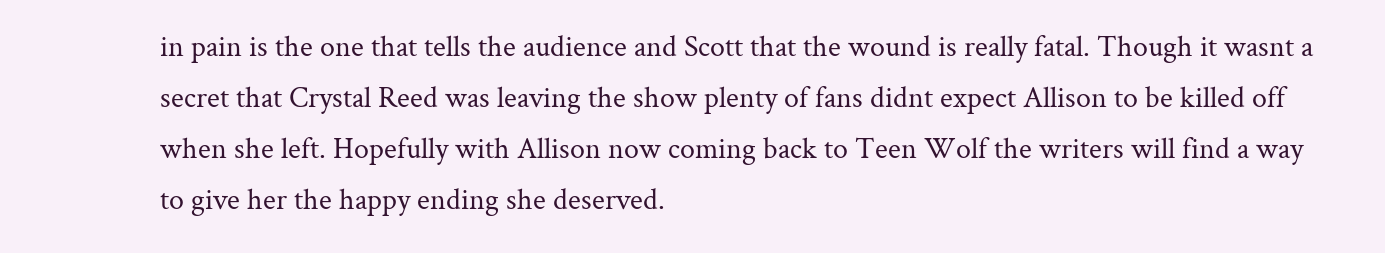in pain is the one that tells the audience and Scott that the wound is really fatal. Though it wasnt a secret that Crystal Reed was leaving the show plenty of fans didnt expect Allison to be killed off when she left. Hopefully with Allison now coming back to Teen Wolf the writers will find a way to give her the happy ending she deserved.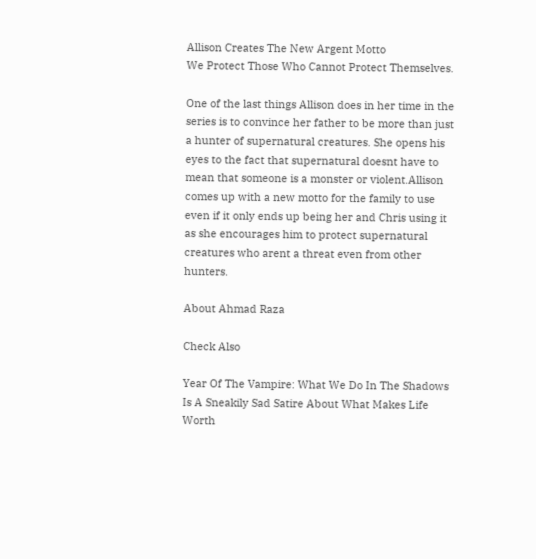Allison Creates The New Argent Motto
We Protect Those Who Cannot Protect Themselves.

One of the last things Allison does in her time in the series is to convince her father to be more than just a hunter of supernatural creatures. She opens his eyes to the fact that supernatural doesnt have to mean that someone is a monster or violent.Allison comes up with a new motto for the family to use even if it only ends up being her and Chris using it as she encourages him to protect supernatural creatures who arent a threat even from other hunters.

About Ahmad Raza

Check Also

Year Of The Vampire: What We Do In The Shadows Is A Sneakily Sad Satire About What Makes Life Worth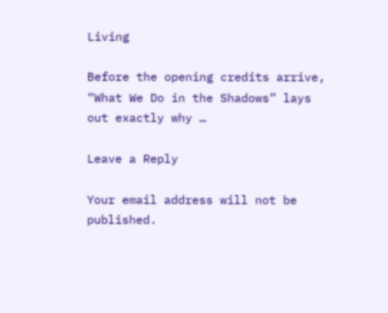Living

Before the opening credits arrive, “What We Do in the Shadows” lays out exactly why …

Leave a Reply

Your email address will not be published.